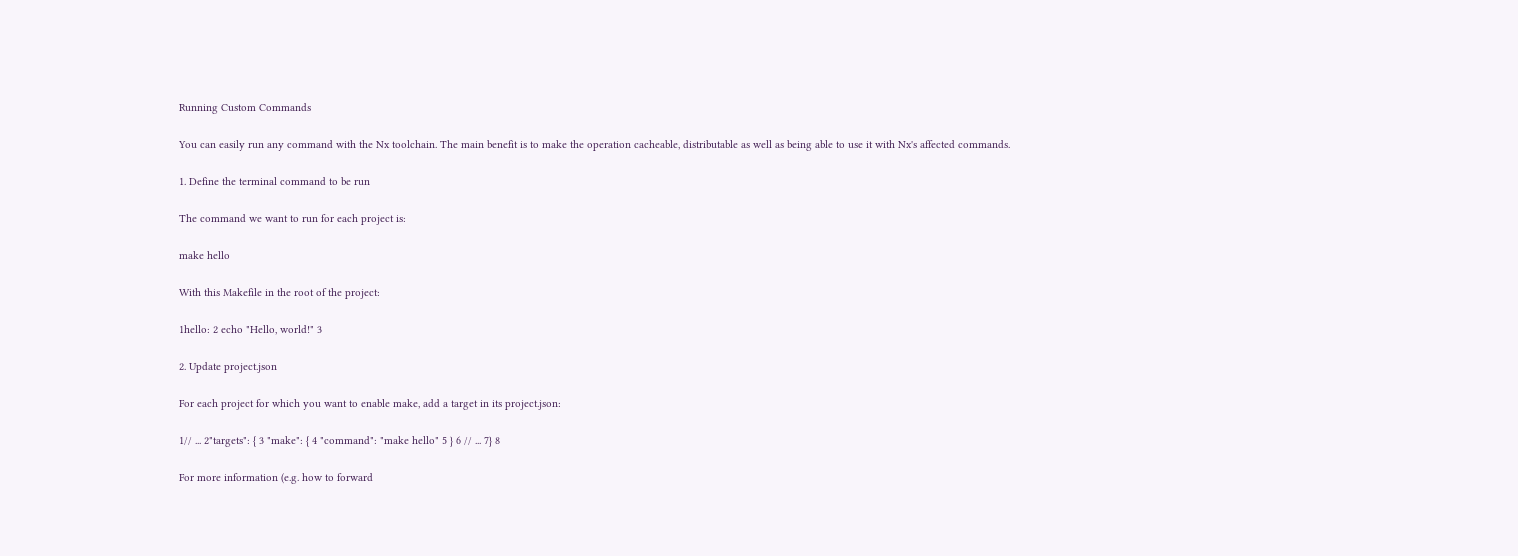Running Custom Commands

You can easily run any command with the Nx toolchain. The main benefit is to make the operation cacheable, distributable as well as being able to use it with Nx's affected commands.

1. Define the terminal command to be run

The command we want to run for each project is:

make hello

With this Makefile in the root of the project:

1hello: 2 echo "Hello, world!" 3

2. Update project.json

For each project for which you want to enable make, add a target in its project.json:

1// ... 2"targets": { 3 "make": { 4 "command": "make hello" 5 } 6 // ... 7} 8

For more information (e.g. how to forward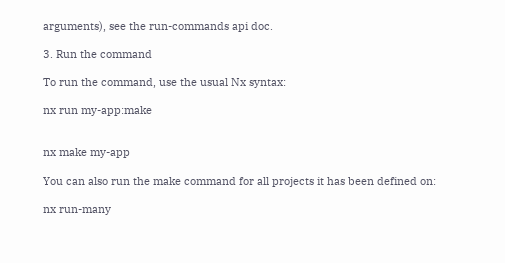arguments), see the run-commands api doc.

3. Run the command

To run the command, use the usual Nx syntax:

nx run my-app:make


nx make my-app

You can also run the make command for all projects it has been defined on:

nx run-many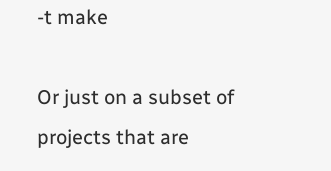-t make

Or just on a subset of projects that are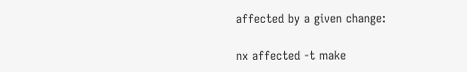affected by a given change:

nx affected -t make